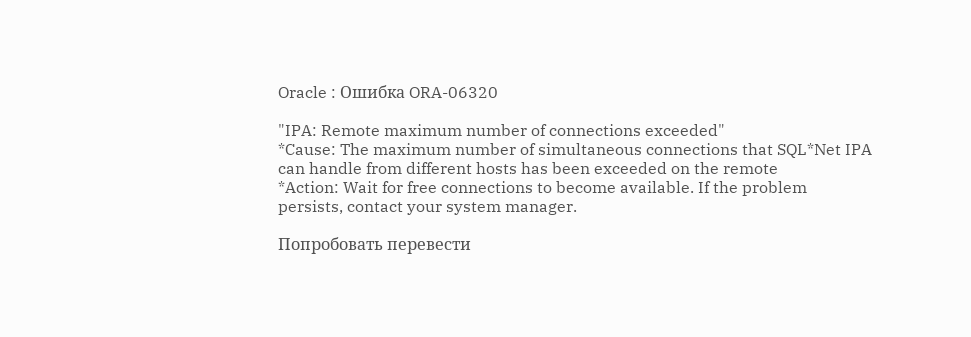Oracle : Ошибка ORA-06320

"IPA: Remote maximum number of connections exceeded"
*Cause: The maximum number of simultaneous connections that SQL*Net IPA
can handle from different hosts has been exceeded on the remote
*Action: Wait for free connections to become available. If the problem
persists, contact your system manager.

Попробовать перевести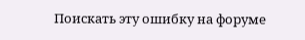Поискать эту ошибку на форуме